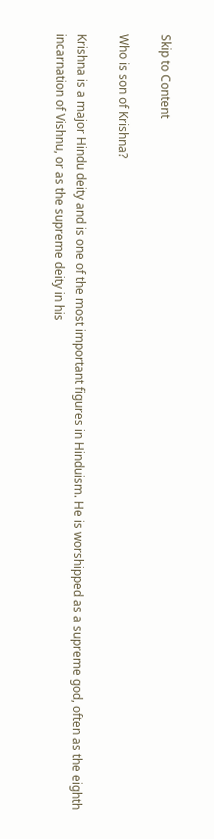Skip to Content

Who is son of Krishna?

Krishna is a major Hindu deity and is one of the most important figures in Hinduism. He is worshipped as a supreme god, often as the eighth incarnation of Vishnu, or as the supreme deity in his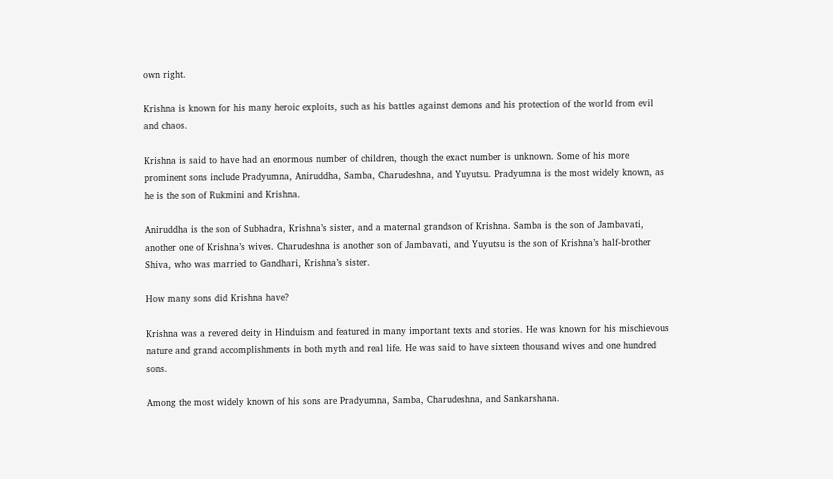own right.

Krishna is known for his many heroic exploits, such as his battles against demons and his protection of the world from evil and chaos.

Krishna is said to have had an enormous number of children, though the exact number is unknown. Some of his more prominent sons include Pradyumna, Aniruddha, Samba, Charudeshna, and Yuyutsu. Pradyumna is the most widely known, as he is the son of Rukmini and Krishna.

Aniruddha is the son of Subhadra, Krishna’s sister, and a maternal grandson of Krishna. Samba is the son of Jambavati, another one of Krishna’s wives. Charudeshna is another son of Jambavati, and Yuyutsu is the son of Krishna’s half-brother Shiva, who was married to Gandhari, Krishna’s sister.

How many sons did Krishna have?

Krishna was a revered deity in Hinduism and featured in many important texts and stories. He was known for his mischievous nature and grand accomplishments in both myth and real life. He was said to have sixteen thousand wives and one hundred sons.

Among the most widely known of his sons are Pradyumna, Samba, Charudeshna, and Sankarshana.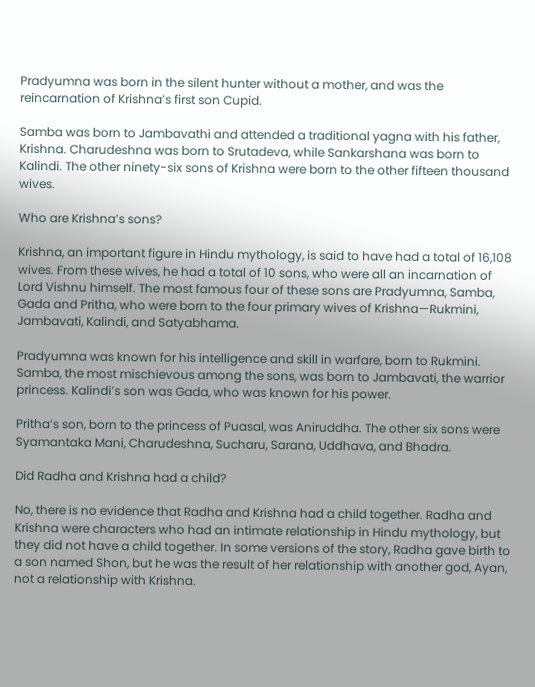Pradyumna was born in the silent hunter without a mother, and was the reincarnation of Krishna’s first son Cupid.

Samba was born to Jambavathi and attended a traditional yagna with his father, Krishna. Charudeshna was born to Srutadeva, while Sankarshana was born to Kalindi. The other ninety-six sons of Krishna were born to the other fifteen thousand wives.

Who are Krishna’s sons?

Krishna, an important figure in Hindu mythology, is said to have had a total of 16,108 wives. From these wives, he had a total of 10 sons, who were all an incarnation of Lord Vishnu himself. The most famous four of these sons are Pradyumna, Samba, Gada and Pritha, who were born to the four primary wives of Krishna—Rukmini, Jambavati, Kalindi, and Satyabhama.

Pradyumna was known for his intelligence and skill in warfare, born to Rukmini. Samba, the most mischievous among the sons, was born to Jambavati, the warrior princess. Kalindi’s son was Gada, who was known for his power.

Pritha’s son, born to the princess of Puasal, was Aniruddha. The other six sons were Syamantaka Mani, Charudeshna, Sucharu, Sarana, Uddhava, and Bhadra.

Did Radha and Krishna had a child?

No, there is no evidence that Radha and Krishna had a child together. Radha and Krishna were characters who had an intimate relationship in Hindu mythology, but they did not have a child together. In some versions of the story, Radha gave birth to a son named Shon, but he was the result of her relationship with another god, Ayan, not a relationship with Krishna.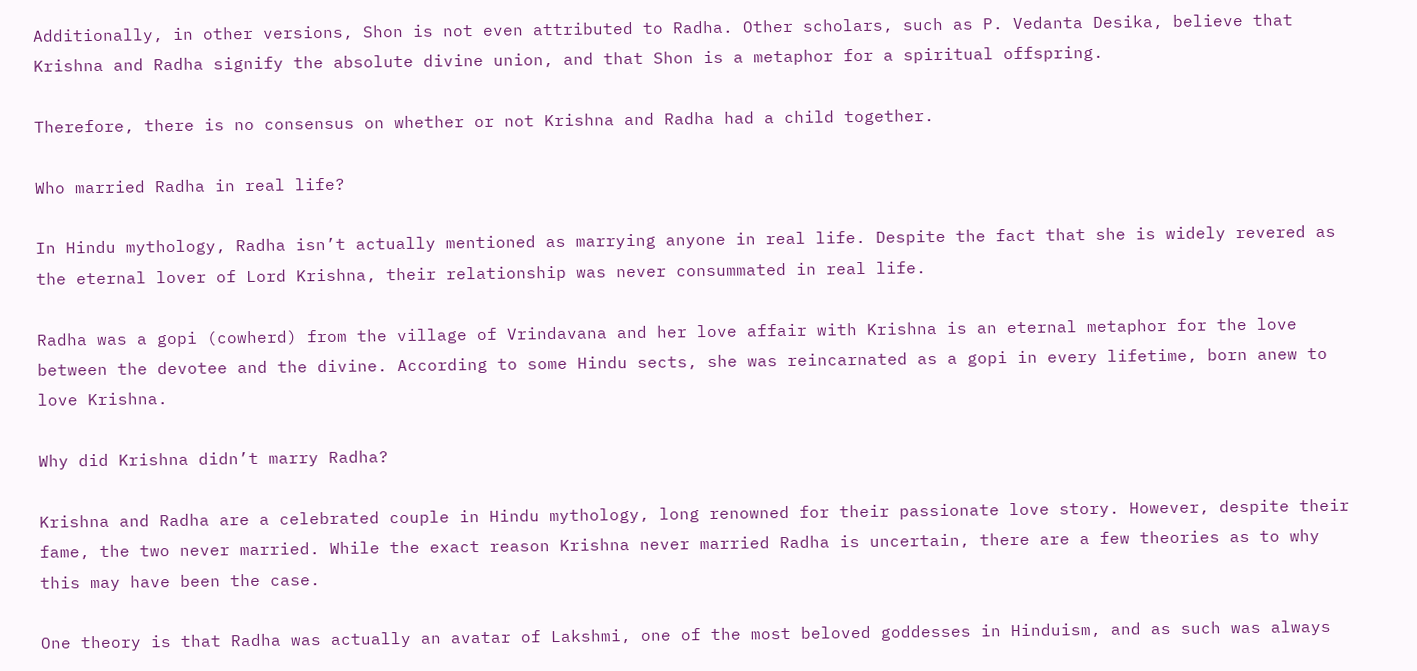Additionally, in other versions, Shon is not even attributed to Radha. Other scholars, such as P. Vedanta Desika, believe that Krishna and Radha signify the absolute divine union, and that Shon is a metaphor for a spiritual offspring.

Therefore, there is no consensus on whether or not Krishna and Radha had a child together.

Who married Radha in real life?

In Hindu mythology, Radha isn’t actually mentioned as marrying anyone in real life. Despite the fact that she is widely revered as the eternal lover of Lord Krishna, their relationship was never consummated in real life.

Radha was a gopi (cowherd) from the village of Vrindavana and her love affair with Krishna is an eternal metaphor for the love between the devotee and the divine. According to some Hindu sects, she was reincarnated as a gopi in every lifetime, born anew to love Krishna.

Why did Krishna didn’t marry Radha?

Krishna and Radha are a celebrated couple in Hindu mythology, long renowned for their passionate love story. However, despite their fame, the two never married. While the exact reason Krishna never married Radha is uncertain, there are a few theories as to why this may have been the case.

One theory is that Radha was actually an avatar of Lakshmi, one of the most beloved goddesses in Hinduism, and as such was always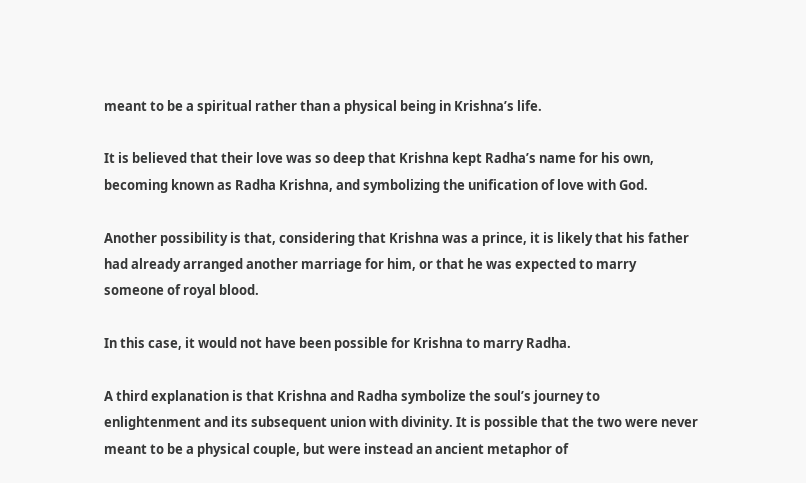meant to be a spiritual rather than a physical being in Krishna’s life.

It is believed that their love was so deep that Krishna kept Radha’s name for his own, becoming known as Radha Krishna, and symbolizing the unification of love with God.

Another possibility is that, considering that Krishna was a prince, it is likely that his father had already arranged another marriage for him, or that he was expected to marry someone of royal blood.

In this case, it would not have been possible for Krishna to marry Radha.

A third explanation is that Krishna and Radha symbolize the soul’s journey to enlightenment and its subsequent union with divinity. It is possible that the two were never meant to be a physical couple, but were instead an ancient metaphor of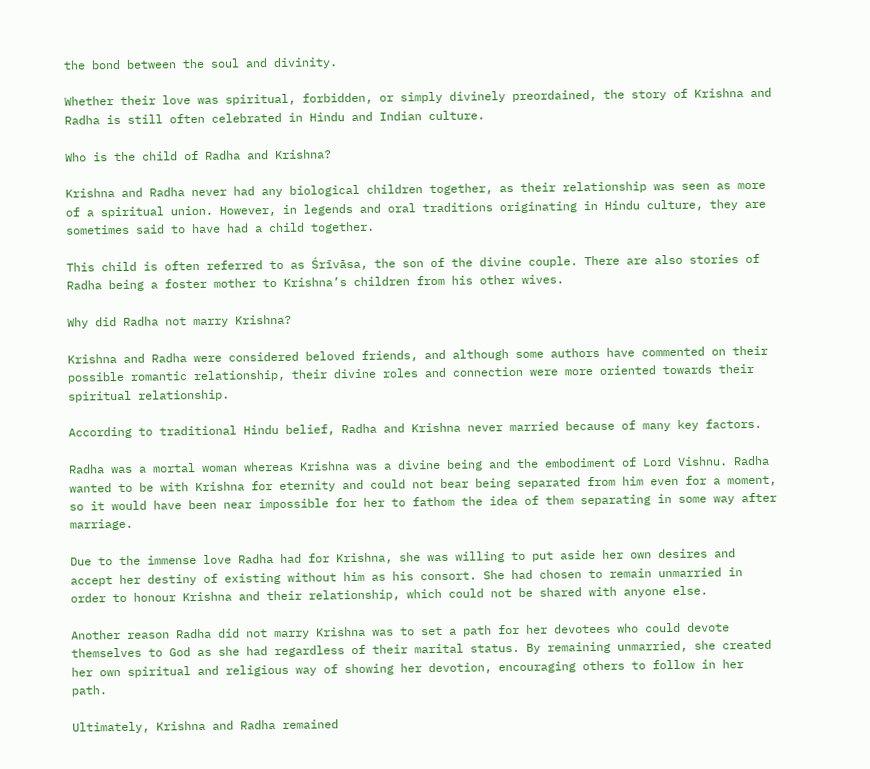the bond between the soul and divinity.

Whether their love was spiritual, forbidden, or simply divinely preordained, the story of Krishna and Radha is still often celebrated in Hindu and Indian culture.

Who is the child of Radha and Krishna?

Krishna and Radha never had any biological children together, as their relationship was seen as more of a spiritual union. However, in legends and oral traditions originating in Hindu culture, they are sometimes said to have had a child together.

This child is often referred to as Śrīvāsa, the son of the divine couple. There are also stories of Radha being a foster mother to Krishna’s children from his other wives.

Why did Radha not marry Krishna?

Krishna and Radha were considered beloved friends, and although some authors have commented on their possible romantic relationship, their divine roles and connection were more oriented towards their spiritual relationship.

According to traditional Hindu belief, Radha and Krishna never married because of many key factors.

Radha was a mortal woman whereas Krishna was a divine being and the embodiment of Lord Vishnu. Radha wanted to be with Krishna for eternity and could not bear being separated from him even for a moment, so it would have been near impossible for her to fathom the idea of them separating in some way after marriage.

Due to the immense love Radha had for Krishna, she was willing to put aside her own desires and accept her destiny of existing without him as his consort. She had chosen to remain unmarried in order to honour Krishna and their relationship, which could not be shared with anyone else.

Another reason Radha did not marry Krishna was to set a path for her devotees who could devote themselves to God as she had regardless of their marital status. By remaining unmarried, she created her own spiritual and religious way of showing her devotion, encouraging others to follow in her path.

Ultimately, Krishna and Radha remained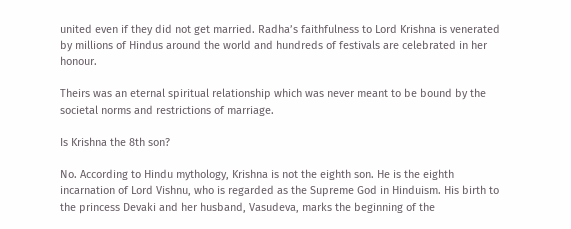united even if they did not get married. Radha’s faithfulness to Lord Krishna is venerated by millions of Hindus around the world and hundreds of festivals are celebrated in her honour.

Theirs was an eternal spiritual relationship which was never meant to be bound by the societal norms and restrictions of marriage.

Is Krishna the 8th son?

No. According to Hindu mythology, Krishna is not the eighth son. He is the eighth incarnation of Lord Vishnu, who is regarded as the Supreme God in Hinduism. His birth to the princess Devaki and her husband, Vasudeva, marks the beginning of the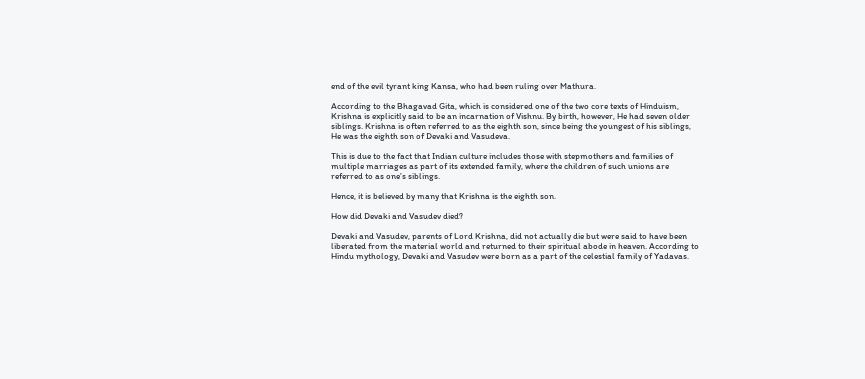end of the evil tyrant king Kansa, who had been ruling over Mathura.

According to the Bhagavad Gita, which is considered one of the two core texts of Hinduism, Krishna is explicitly said to be an incarnation of Vishnu. By birth, however, He had seven older siblings. Krishna is often referred to as the eighth son, since being the youngest of his siblings, He was the eighth son of Devaki and Vasudeva.

This is due to the fact that Indian culture includes those with stepmothers and families of multiple marriages as part of its extended family, where the children of such unions are referred to as one’s siblings.

Hence, it is believed by many that Krishna is the eighth son.

How did Devaki and Vasudev died?

Devaki and Vasudev, parents of Lord Krishna, did not actually die but were said to have been liberated from the material world and returned to their spiritual abode in heaven. According to Hindu mythology, Devaki and Vasudev were born as a part of the celestial family of Yadavas.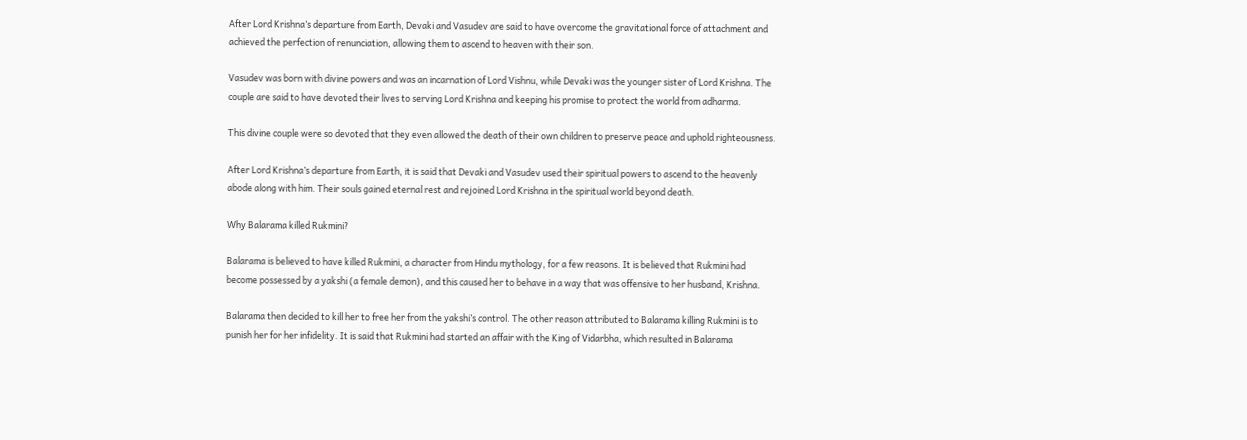After Lord Krishna’s departure from Earth, Devaki and Vasudev are said to have overcome the gravitational force of attachment and achieved the perfection of renunciation, allowing them to ascend to heaven with their son.

Vasudev was born with divine powers and was an incarnation of Lord Vishnu, while Devaki was the younger sister of Lord Krishna. The couple are said to have devoted their lives to serving Lord Krishna and keeping his promise to protect the world from adharma.

This divine couple were so devoted that they even allowed the death of their own children to preserve peace and uphold righteousness.

After Lord Krishna’s departure from Earth, it is said that Devaki and Vasudev used their spiritual powers to ascend to the heavenly abode along with him. Their souls gained eternal rest and rejoined Lord Krishna in the spiritual world beyond death.

Why Balarama killed Rukmini?

Balarama is believed to have killed Rukmini, a character from Hindu mythology, for a few reasons. It is believed that Rukmini had become possessed by a yakshi (a female demon), and this caused her to behave in a way that was offensive to her husband, Krishna.

Balarama then decided to kill her to free her from the yakshi’s control. The other reason attributed to Balarama killing Rukmini is to punish her for her infidelity. It is said that Rukmini had started an affair with the King of Vidarbha, which resulted in Balarama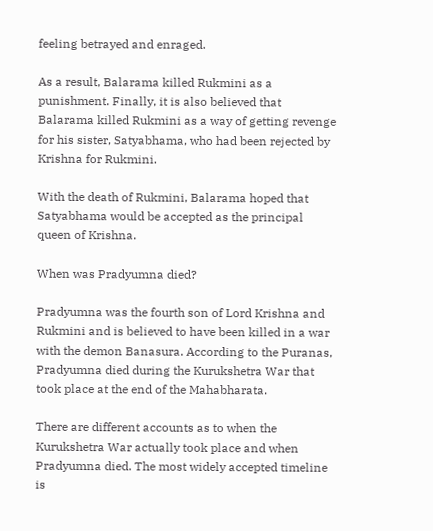feeling betrayed and enraged.

As a result, Balarama killed Rukmini as a punishment. Finally, it is also believed that Balarama killed Rukmini as a way of getting revenge for his sister, Satyabhama, who had been rejected by Krishna for Rukmini.

With the death of Rukmini, Balarama hoped that Satyabhama would be accepted as the principal queen of Krishna.

When was Pradyumna died?

Pradyumna was the fourth son of Lord Krishna and Rukmini and is believed to have been killed in a war with the demon Banasura. According to the Puranas, Pradyumna died during the Kurukshetra War that took place at the end of the Mahabharata.

There are different accounts as to when the Kurukshetra War actually took place and when Pradyumna died. The most widely accepted timeline is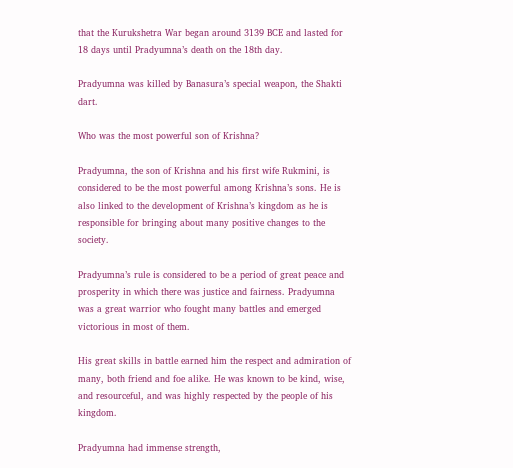that the Kurukshetra War began around 3139 BCE and lasted for 18 days until Pradyumna’s death on the 18th day.

Pradyumna was killed by Banasura’s special weapon, the Shakti dart.

Who was the most powerful son of Krishna?

Pradyumna, the son of Krishna and his first wife Rukmini, is considered to be the most powerful among Krishna’s sons. He is also linked to the development of Krishna’s kingdom as he is responsible for bringing about many positive changes to the society.

Pradyumna’s rule is considered to be a period of great peace and prosperity in which there was justice and fairness. Pradyumna was a great warrior who fought many battles and emerged victorious in most of them.

His great skills in battle earned him the respect and admiration of many, both friend and foe alike. He was known to be kind, wise, and resourceful, and was highly respected by the people of his kingdom.

Pradyumna had immense strength,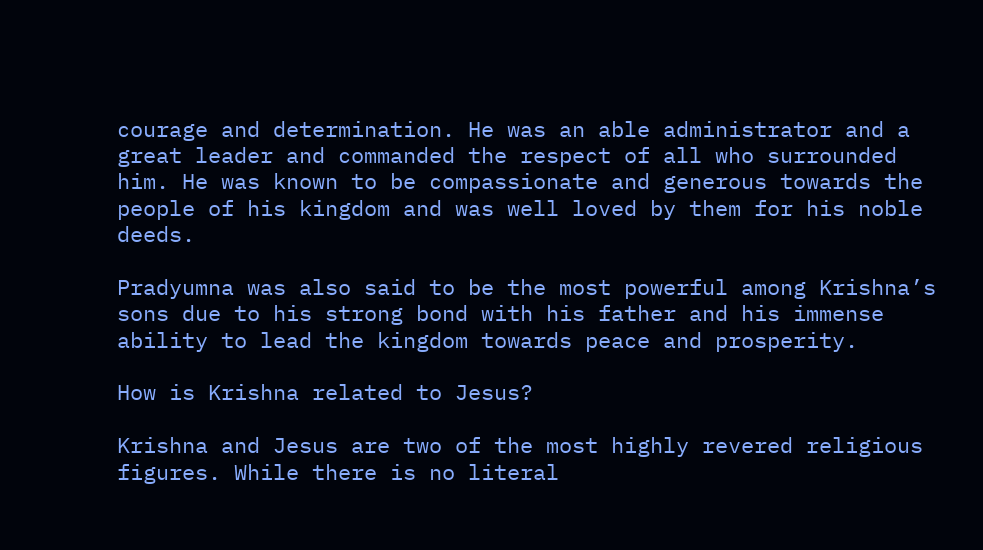courage and determination. He was an able administrator and a great leader and commanded the respect of all who surrounded him. He was known to be compassionate and generous towards the people of his kingdom and was well loved by them for his noble deeds.

Pradyumna was also said to be the most powerful among Krishna’s sons due to his strong bond with his father and his immense ability to lead the kingdom towards peace and prosperity.

How is Krishna related to Jesus?

Krishna and Jesus are two of the most highly revered religious figures. While there is no literal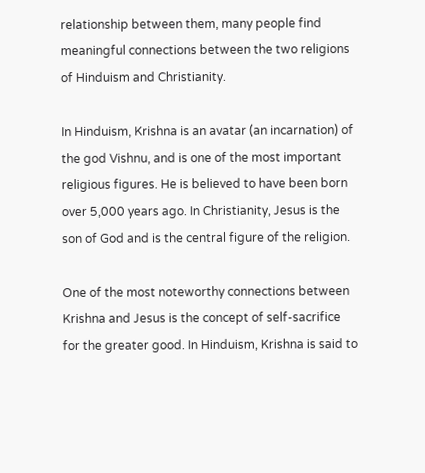relationship between them, many people find meaningful connections between the two religions of Hinduism and Christianity.

In Hinduism, Krishna is an avatar (an incarnation) of the god Vishnu, and is one of the most important religious figures. He is believed to have been born over 5,000 years ago. In Christianity, Jesus is the son of God and is the central figure of the religion.

One of the most noteworthy connections between Krishna and Jesus is the concept of self-sacrifice for the greater good. In Hinduism, Krishna is said to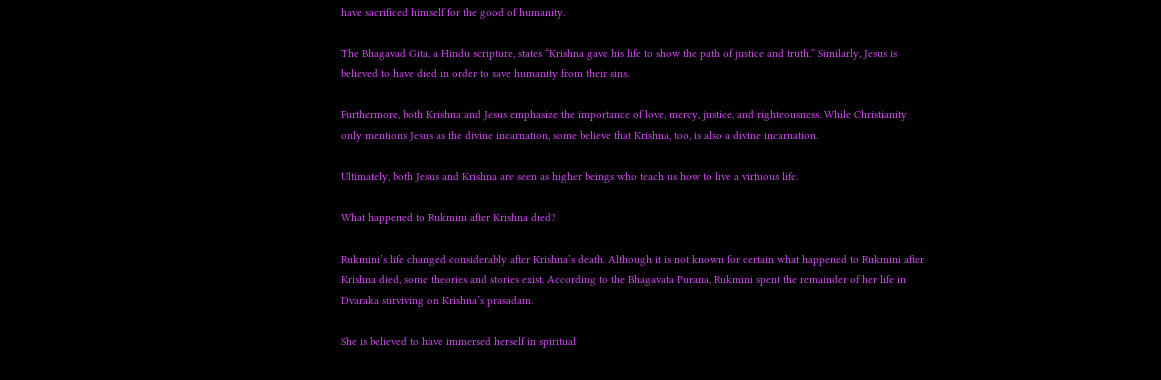have sacrificed himself for the good of humanity.

The Bhagavad Gita, a Hindu scripture, states “Krishna gave his life to show the path of justice and truth.” Similarly, Jesus is believed to have died in order to save humanity from their sins.

Furthermore, both Krishna and Jesus emphasize the importance of love, mercy, justice, and righteousness. While Christianity only mentions Jesus as the divine incarnation, some believe that Krishna, too, is also a divine incarnation.

Ultimately, both Jesus and Krishna are seen as higher beings who teach us how to live a virtuous life.

What happened to Rukmini after Krishna died?

Rukmini’s life changed considerably after Krishna’s death. Although it is not known for certain what happened to Rukmini after Krishna died, some theories and stories exist. According to the Bhagavata Purana, Rukmini spent the remainder of her life in Dvaraka surviving on Krishna’s prasadam.

She is believed to have immersed herself in spiritual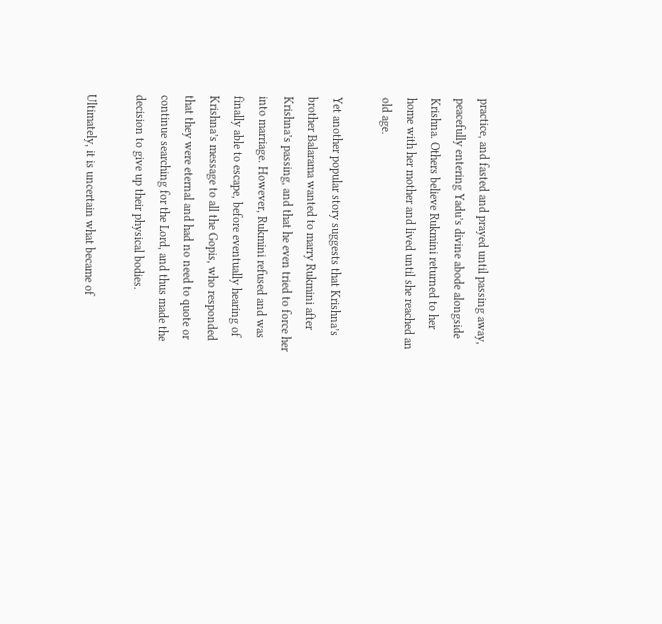practice, and fasted and prayed until passing away, peacefully entering Yadu’s divine abode alongside Krishna. Others believe Rukmini returned to her home with her mother and lived until she reached an old age.

Yet another popular story suggests that Krishna’s brother Balarama wanted to marry Rukmini after Krishna’s passing, and that he even tried to force her into marriage. However, Rukmini refused and was finally able to escape, before eventually hearing of Krishna’s message to all the Gopis, who responded that they were eternal and had no need to quote or continue searching for the Lord, and thus made the decision to give up their physical bodies.

Ultimately, it is uncertain what became of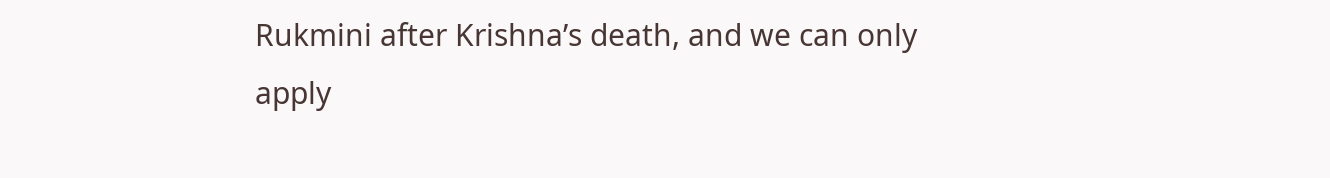Rukmini after Krishna’s death, and we can only apply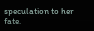speculation to her fate.